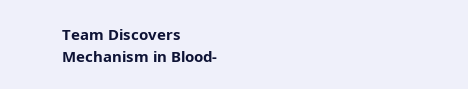Team Discovers Mechanism in Blood-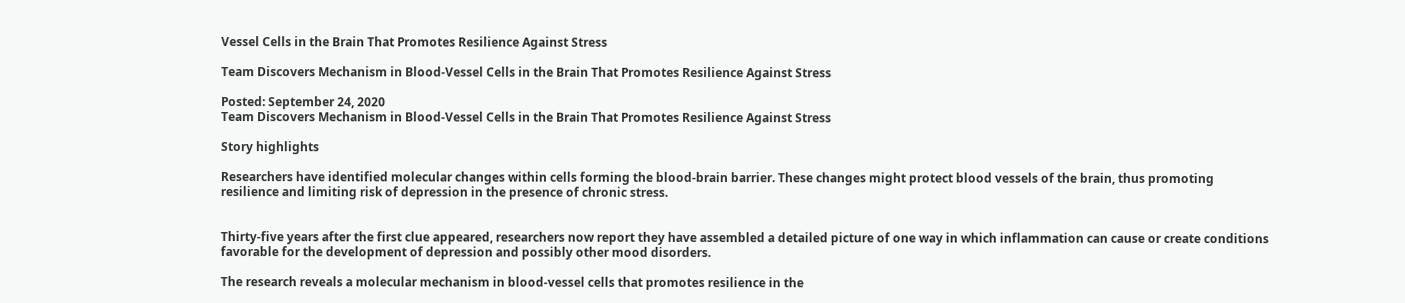Vessel Cells in the Brain That Promotes Resilience Against Stress

Team Discovers Mechanism in Blood-Vessel Cells in the Brain That Promotes Resilience Against Stress

Posted: September 24, 2020
Team Discovers Mechanism in Blood-Vessel Cells in the Brain That Promotes Resilience Against Stress

Story highlights

Researchers have identified molecular changes within cells forming the blood-brain barrier. These changes might protect blood vessels of the brain, thus promoting resilience and limiting risk of depression in the presence of chronic stress.


Thirty-five years after the first clue appeared, researchers now report they have assembled a detailed picture of one way in which inflammation can cause or create conditions favorable for the development of depression and possibly other mood disorders.

The research reveals a molecular mechanism in blood-vessel cells that promotes resilience in the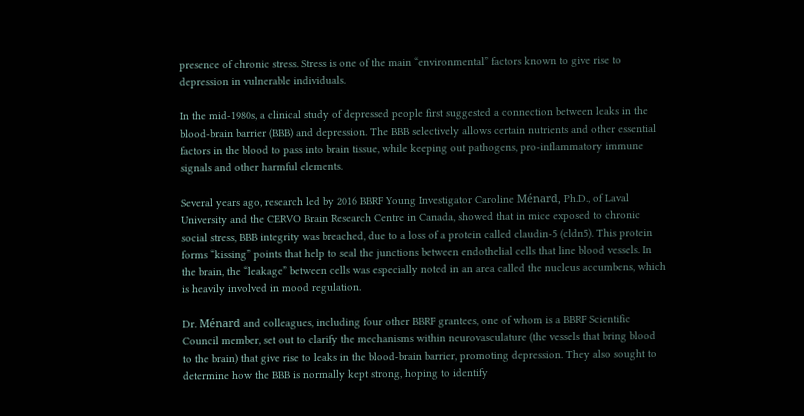presence of chronic stress. Stress is one of the main “environmental” factors known to give rise to depression in vulnerable individuals.

In the mid-1980s, a clinical study of depressed people first suggested a connection between leaks in the blood-brain barrier (BBB) and depression. The BBB selectively allows certain nutrients and other essential factors in the blood to pass into brain tissue, while keeping out pathogens, pro-inflammatory immune signals and other harmful elements.

Several years ago, research led by 2016 BBRF Young Investigator Caroline Ménard, Ph.D., of Laval University and the CERVO Brain Research Centre in Canada, showed that in mice exposed to chronic social stress, BBB integrity was breached, due to a loss of a protein called claudin-5 (cldn5). This protein forms “kissing” points that help to seal the junctions between endothelial cells that line blood vessels. In the brain, the “leakage” between cells was especially noted in an area called the nucleus accumbens, which is heavily involved in mood regulation.

Dr. Ménard and colleagues, including four other BBRF grantees, one of whom is a BBRF Scientific Council member, set out to clarify the mechanisms within neurovasculature (the vessels that bring blood to the brain) that give rise to leaks in the blood-brain barrier, promoting depression. They also sought to determine how the BBB is normally kept strong, hoping to identify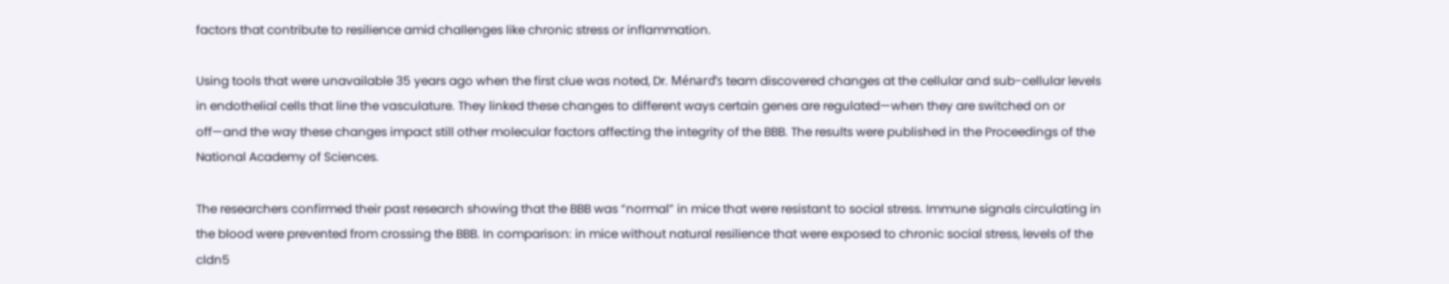factors that contribute to resilience amid challenges like chronic stress or inflammation.

Using tools that were unavailable 35 years ago when the first clue was noted, Dr. Ménard’s team discovered changes at the cellular and sub-cellular levels in endothelial cells that line the vasculature. They linked these changes to different ways certain genes are regulated—when they are switched on or off—and the way these changes impact still other molecular factors affecting the integrity of the BBB. The results were published in the Proceedings of the National Academy of Sciences.

The researchers confirmed their past research showing that the BBB was “normal” in mice that were resistant to social stress. Immune signals circulating in the blood were prevented from crossing the BBB. In comparison: in mice without natural resilience that were exposed to chronic social stress, levels of the cldn5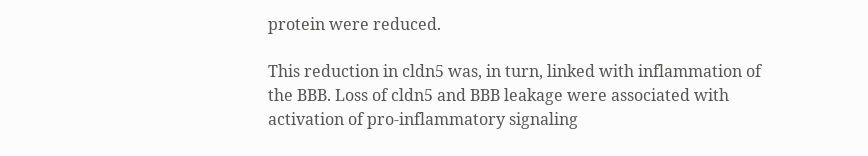protein were reduced.

This reduction in cldn5 was, in turn, linked with inflammation of the BBB. Loss of cldn5 and BBB leakage were associated with activation of pro-inflammatory signaling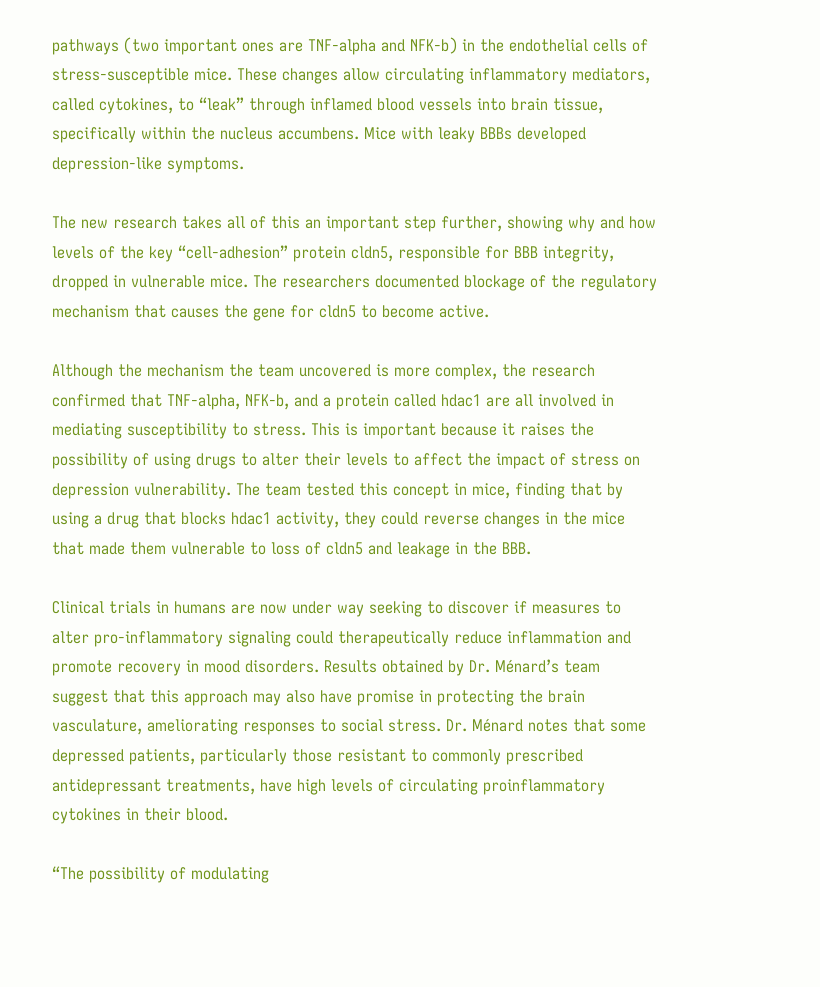pathways (two important ones are TNF-alpha and NFK-b) in the endothelial cells of stress-susceptible mice. These changes allow circulating inflammatory mediators, called cytokines, to “leak” through inflamed blood vessels into brain tissue, specifically within the nucleus accumbens. Mice with leaky BBBs developed depression-like symptoms.

The new research takes all of this an important step further, showing why and how levels of the key “cell-adhesion” protein cldn5, responsible for BBB integrity, dropped in vulnerable mice. The researchers documented blockage of the regulatory mechanism that causes the gene for cldn5 to become active.

Although the mechanism the team uncovered is more complex, the research confirmed that TNF-alpha, NFK-b, and a protein called hdac1 are all involved in mediating susceptibility to stress. This is important because it raises the possibility of using drugs to alter their levels to affect the impact of stress on depression vulnerability. The team tested this concept in mice, finding that by using a drug that blocks hdac1 activity, they could reverse changes in the mice that made them vulnerable to loss of cldn5 and leakage in the BBB.

Clinical trials in humans are now under way seeking to discover if measures to alter pro-inflammatory signaling could therapeutically reduce inflammation and promote recovery in mood disorders. Results obtained by Dr. Ménard’s team suggest that this approach may also have promise in protecting the brain vasculature, ameliorating responses to social stress. Dr. Ménard notes that some depressed patients, particularly those resistant to commonly prescribed antidepressant treatments, have high levels of circulating proinflammatory cytokines in their blood.

“The possibility of modulating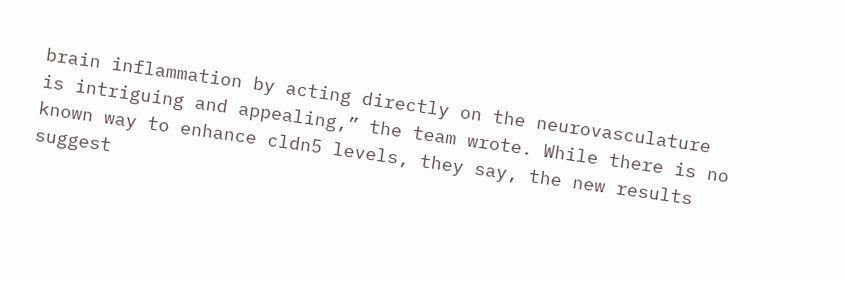brain inflammation by acting directly on the neurovasculature is intriguing and appealing,” the team wrote. While there is no known way to enhance cldn5 levels, they say, the new results suggest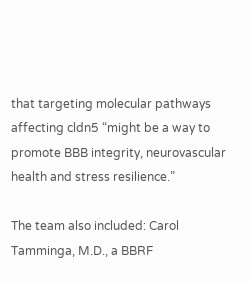that targeting molecular pathways affecting cldn5 “might be a way to promote BBB integrity, neurovascular health and stress resilience.”

The team also included: Carol Tamminga, M.D., a BBRF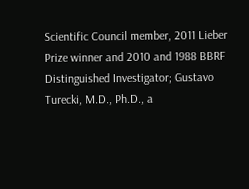Scientific Council member, 2011 Lieber Prize winner and 2010 and 1988 BBRF Distinguished Investigator; Gustavo Turecki, M.D., Ph.D., a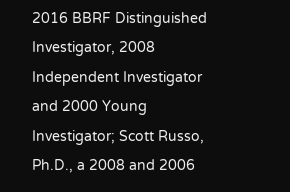2016 BBRF Distinguished Investigator, 2008 Independent Investigator and 2000 Young Investigator; Scott Russo, Ph.D., a 2008 and 2006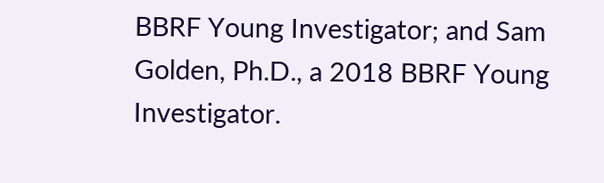BBRF Young Investigator; and Sam Golden, Ph.D., a 2018 BBRF Young Investigator.